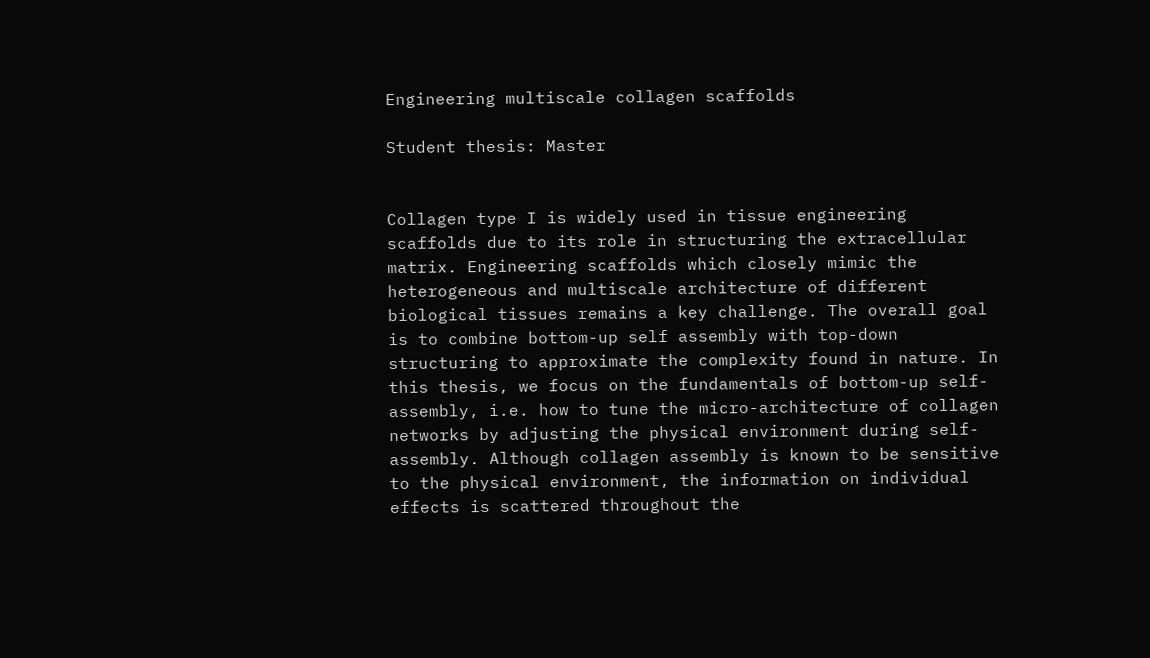Engineering multiscale collagen scaffolds

Student thesis: Master


Collagen type I is widely used in tissue engineering scaffolds due to its role in structuring the extracellular matrix. Engineering scaffolds which closely mimic the heterogeneous and multiscale architecture of different biological tissues remains a key challenge. The overall goal is to combine bottom-up self assembly with top-down structuring to approximate the complexity found in nature. In this thesis, we focus on the fundamentals of bottom-up self-assembly, i.e. how to tune the micro-architecture of collagen networks by adjusting the physical environment during self-assembly. Although collagen assembly is known to be sensitive to the physical environment, the information on individual effects is scattered throughout the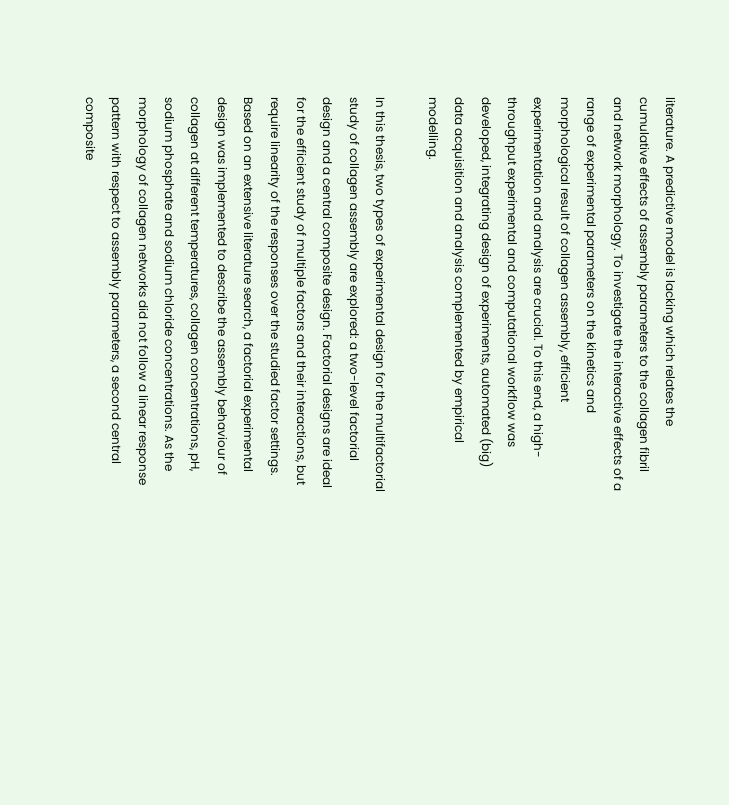literature. A predictive model is lacking which relates the cumulative effects of assembly parameters to the collagen fibril and network morphology. To investigate the interactive effects of a range of experimental parameters on the kinetics and morphological result of collagen assembly, efficient experimentation and analysis are crucial. To this end, a high-throughput experimental and computational workflow was developed, integrating design of experiments, automated (big) data acquisition and analysis complemented by empirical modelling.

In this thesis, two types of experimental design for the multifactorial study of collagen assembly are explored: a two-level factorial design and a central composite design. Factorial designs are ideal for the efficient study of multiple factors and their interactions, but require linearity of the responses over the studied factor settings. Based on an extensive literature search, a factorial experimental design was implemented to describe the assembly behaviour of collagen at different temperatures, collagen concentrations, pH, sodium phosphate and sodium chloride concentrations. As the morphology of collagen networks did not follow a linear response pattern with respect to assembly parameters, a second central composite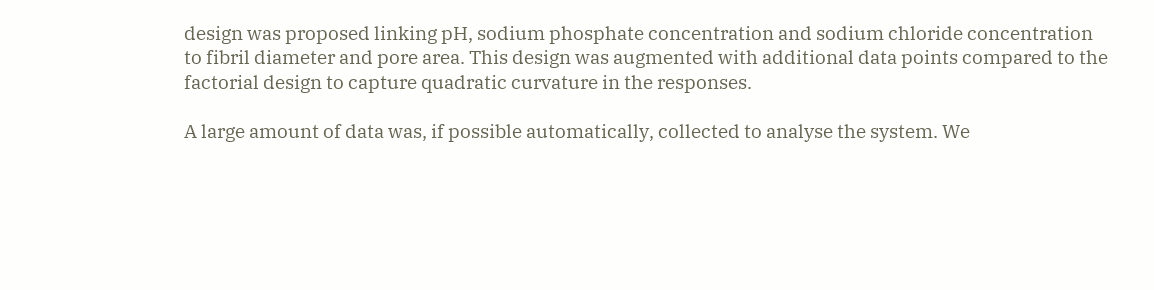design was proposed linking pH, sodium phosphate concentration and sodium chloride concentration to fibril diameter and pore area. This design was augmented with additional data points compared to the factorial design to capture quadratic curvature in the responses.

A large amount of data was, if possible automatically, collected to analyse the system. We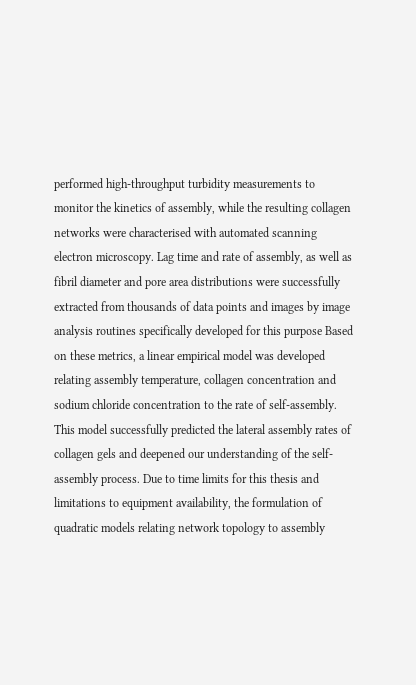performed high-throughput turbidity measurements to monitor the kinetics of assembly, while the resulting collagen networks were characterised with automated scanning electron microscopy. Lag time and rate of assembly, as well as fibril diameter and pore area distributions were successfully extracted from thousands of data points and images by image analysis routines specifically developed for this purpose Based on these metrics, a linear empirical model was developed relating assembly temperature, collagen concentration and sodium chloride concentration to the rate of self-assembly. This model successfully predicted the lateral assembly rates of collagen gels and deepened our understanding of the self-assembly process. Due to time limits for this thesis and limitations to equipment availability, the formulation of quadratic models relating network topology to assembly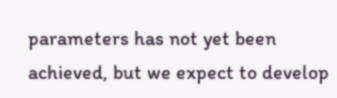parameters has not yet been achieved, but we expect to develop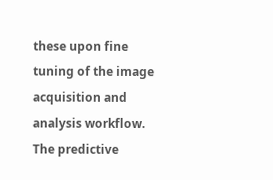these upon fine tuning of the image acquisition and analysis workflow. The predictive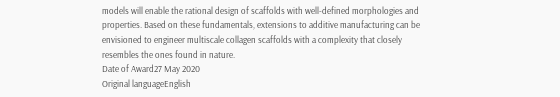models will enable the rational design of scaffolds with well-defined morphologies and properties. Based on these fundamentals, extensions to additive manufacturing can be envisioned to engineer multiscale collagen scaffolds with a complexity that closely resembles the ones found in nature.
Date of Award27 May 2020
Original languageEnglish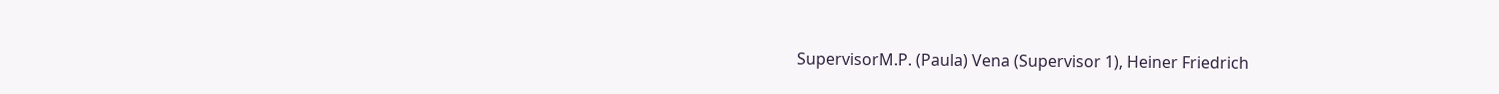SupervisorM.P. (Paula) Vena (Supervisor 1), Heiner Friedrich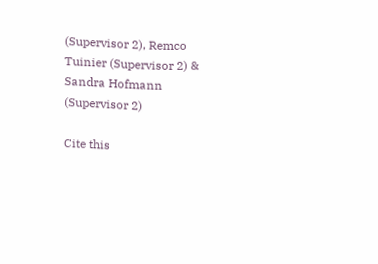(Supervisor 2), Remco Tuinier (Supervisor 2) & Sandra Hofmann (Supervisor 2)

Cite this